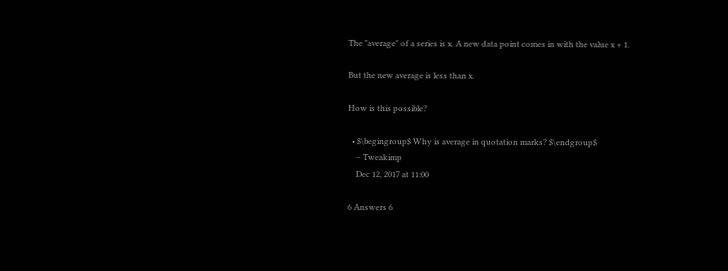The "average" of a series is x. A new data point comes in with the value x + 1.

But the new average is less than x.

How is this possible?

  • $\begingroup$ Why is average in quotation marks? $\endgroup$
    – Tweakimp
    Dec 12, 2017 at 11:00

6 Answers 6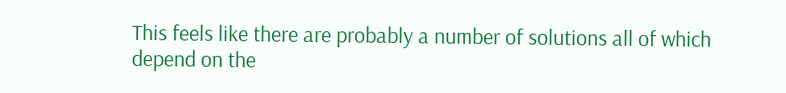This feels like there are probably a number of solutions all of which depend on the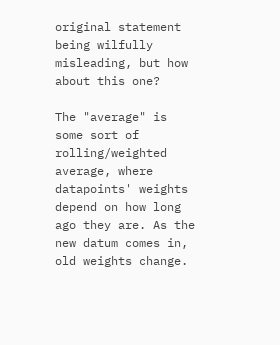original statement being wilfully misleading, but how about this one?

The "average" is some sort of rolling/weighted average, where datapoints' weights depend on how long ago they are. As the new datum comes in, old weights change.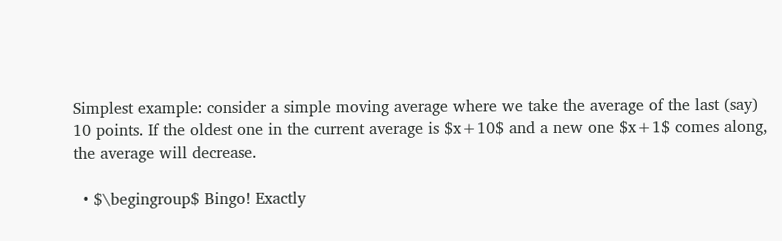Simplest example: consider a simple moving average where we take the average of the last (say) 10 points. If the oldest one in the current average is $x+10$ and a new one $x+1$ comes along, the average will decrease.

  • $\begingroup$ Bingo! Exactly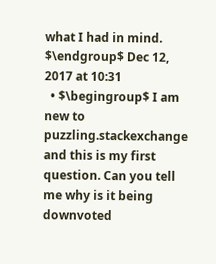what I had in mind. $\endgroup$ Dec 12, 2017 at 10:31
  • $\begingroup$ I am new to puzzling.stackexchange and this is my first question. Can you tell me why is it being downvoted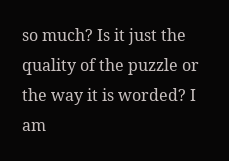so much? Is it just the quality of the puzzle or the way it is worded? I am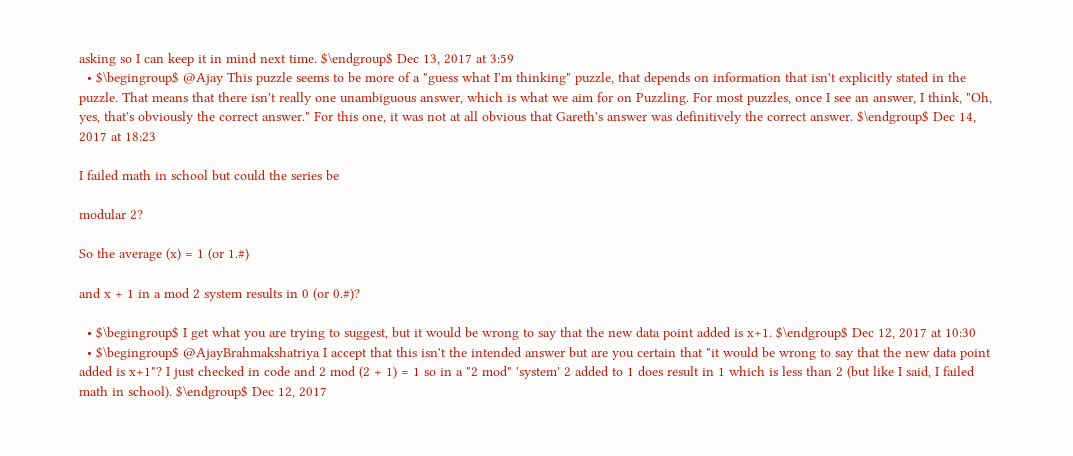asking so I can keep it in mind next time. $\endgroup$ Dec 13, 2017 at 3:59
  • $\begingroup$ @Ajay This puzzle seems to be more of a "guess what I'm thinking" puzzle, that depends on information that isn't explicitly stated in the puzzle. That means that there isn't really one unambiguous answer, which is what we aim for on Puzzling. For most puzzles, once I see an answer, I think, "Oh, yes, that's obviously the correct answer." For this one, it was not at all obvious that Gareth's answer was definitively the correct answer. $\endgroup$ Dec 14, 2017 at 18:23

I failed math in school but could the series be

modular 2?

So the average (x) = 1 (or 1.#)

and x + 1 in a mod 2 system results in 0 (or 0.#)?

  • $\begingroup$ I get what you are trying to suggest, but it would be wrong to say that the new data point added is x+1. $\endgroup$ Dec 12, 2017 at 10:30
  • $\begingroup$ @AjayBrahmakshatriya I accept that this isn't the intended answer but are you certain that "it would be wrong to say that the new data point added is x+1"? I just checked in code and 2 mod (2 + 1) = 1 so in a "2 mod" 'system' 2 added to 1 does result in 1 which is less than 2 (but like I said, I failed math in school). $\endgroup$ Dec 12, 2017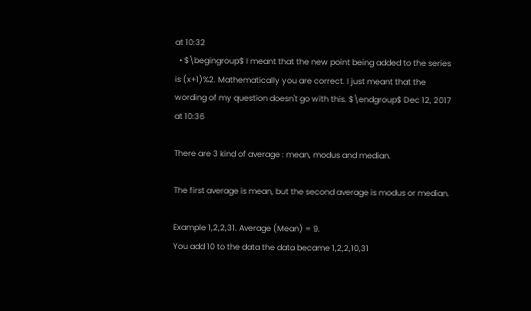at 10:32
  • $\begingroup$ I meant that the new point being added to the series is (x+1)%2. Mathematically you are correct. I just meant that the wording of my question doesn't go with this. $\endgroup$ Dec 12, 2017 at 10:36

There are 3 kind of average : mean, modus and median.

The first average is mean, but the second average is modus or median.

Example 1,2,2,31. Average (Mean) = 9.
You add 10 to the data the data became 1,2,2,10,31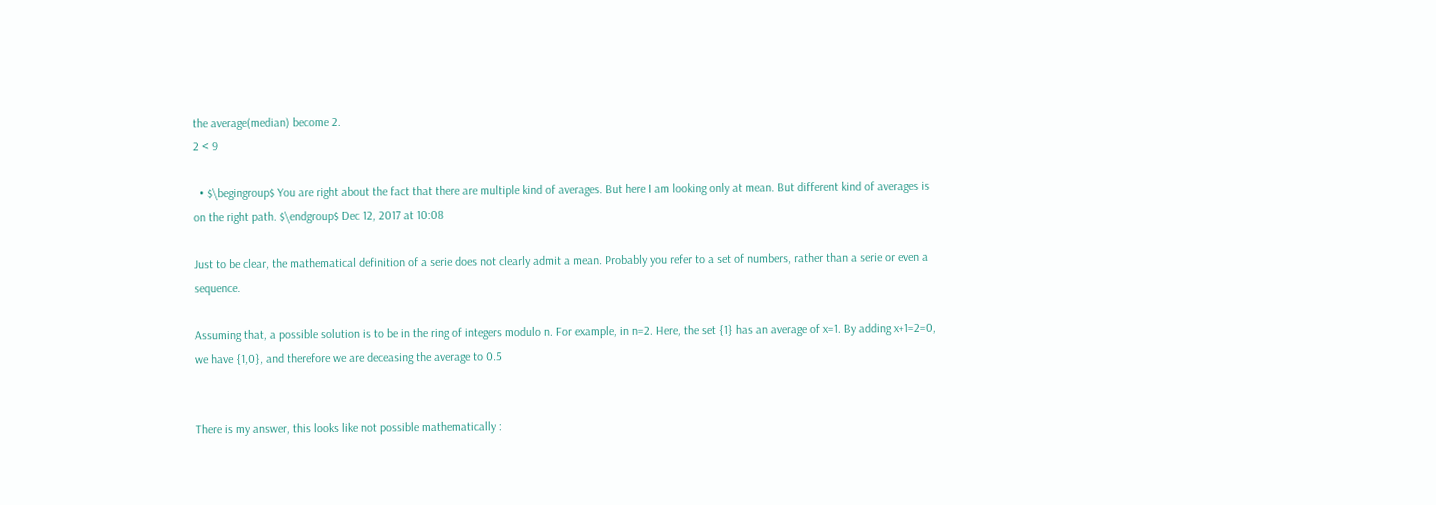the average(median) become 2.
2 < 9

  • $\begingroup$ You are right about the fact that there are multiple kind of averages. But here I am looking only at mean. But different kind of averages is on the right path. $\endgroup$ Dec 12, 2017 at 10:08

Just to be clear, the mathematical definition of a serie does not clearly admit a mean. Probably you refer to a set of numbers, rather than a serie or even a sequence.

Assuming that, a possible solution is to be in the ring of integers modulo n. For example, in n=2. Here, the set {1} has an average of x=1. By adding x+1=2=0, we have {1,0}, and therefore we are deceasing the average to 0.5


There is my answer, this looks like not possible mathematically :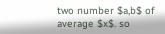two number $a,b$ of average $x$. so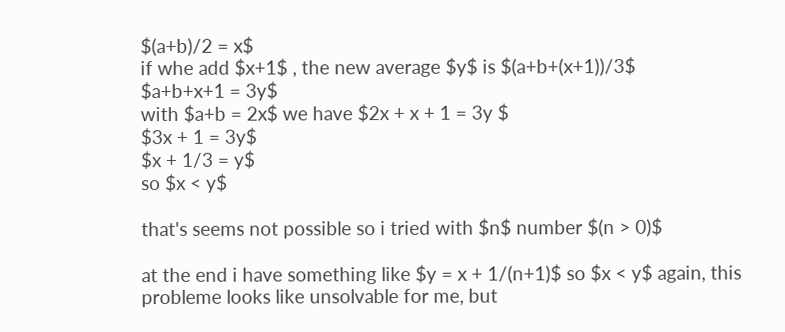$(a+b)/2 = x$
if whe add $x+1$ , the new average $y$ is $(a+b+(x+1))/3$
$a+b+x+1 = 3y$
with $a+b = 2x$ we have $2x + x + 1 = 3y $
$3x + 1 = 3y$
$x + 1/3 = y$
so $x < y$

that's seems not possible so i tried with $n$ number $(n > 0)$

at the end i have something like $y = x + 1/(n+1)$ so $x < y$ again, this probleme looks like unsolvable for me, but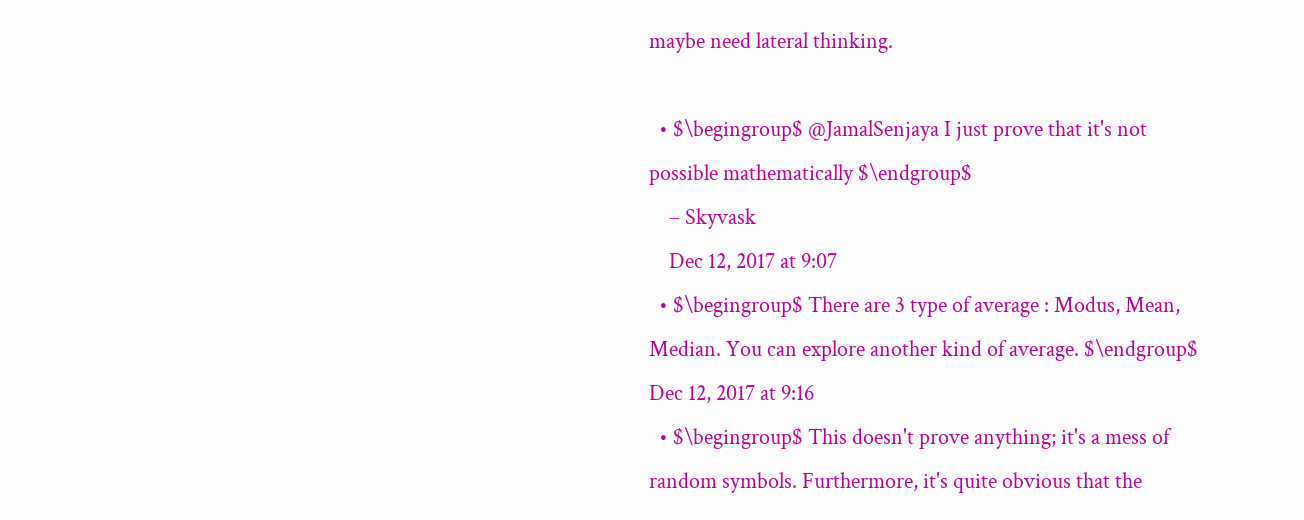maybe need lateral thinking.

  • $\begingroup$ @JamalSenjaya I just prove that it's not possible mathematically $\endgroup$
    – Skyvask
    Dec 12, 2017 at 9:07
  • $\begingroup$ There are 3 type of average : Modus, Mean, Median. You can explore another kind of average. $\endgroup$ Dec 12, 2017 at 9:16
  • $\begingroup$ This doesn't prove anything; it's a mess of random symbols. Furthermore, it's quite obvious that the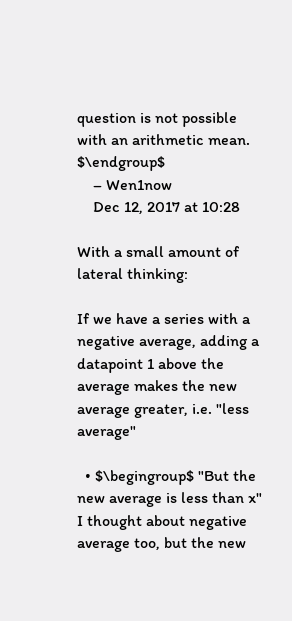question is not possible with an arithmetic mean. $\endgroup$
    – Wen1now
    Dec 12, 2017 at 10:28

With a small amount of lateral thinking:

If we have a series with a negative average, adding a datapoint 1 above the average makes the new average greater, i.e. "less average"

  • $\begingroup$ "But the new average is less than x" I thought about negative average too, but the new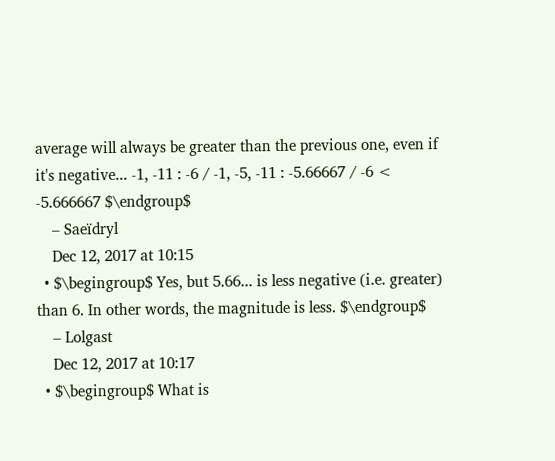average will always be greater than the previous one, even if it's negative... -1, -11 : -6 / -1, -5, -11 : -5.66667 / -6 < -5.666667 $\endgroup$
    – Saeïdryl
    Dec 12, 2017 at 10:15
  • $\begingroup$ Yes, but 5.66... is less negative (i.e. greater) than 6. In other words, the magnitude is less. $\endgroup$
    – Lolgast
    Dec 12, 2017 at 10:17
  • $\begingroup$ What is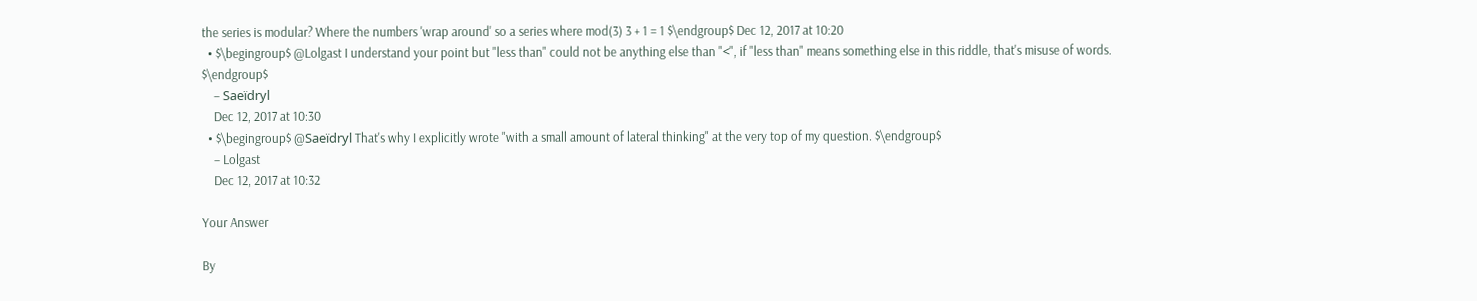the series is modular? Where the numbers 'wrap around' so a series where mod(3) 3 + 1 = 1 $\endgroup$ Dec 12, 2017 at 10:20
  • $\begingroup$ @Lolgast I understand your point but "less than" could not be anything else than "<", if "less than" means something else in this riddle, that's misuse of words. $\endgroup$
    – Saeïdryl
    Dec 12, 2017 at 10:30
  • $\begingroup$ @Saeïdryl That's why I explicitly wrote "with a small amount of lateral thinking" at the very top of my question. $\endgroup$
    – Lolgast
    Dec 12, 2017 at 10:32

Your Answer

By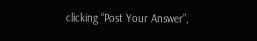clicking “Post Your Answer”,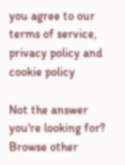you agree to our terms of service, privacy policy and cookie policy

Not the answer you're looking for? Browse other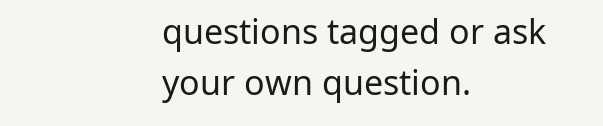questions tagged or ask your own question.